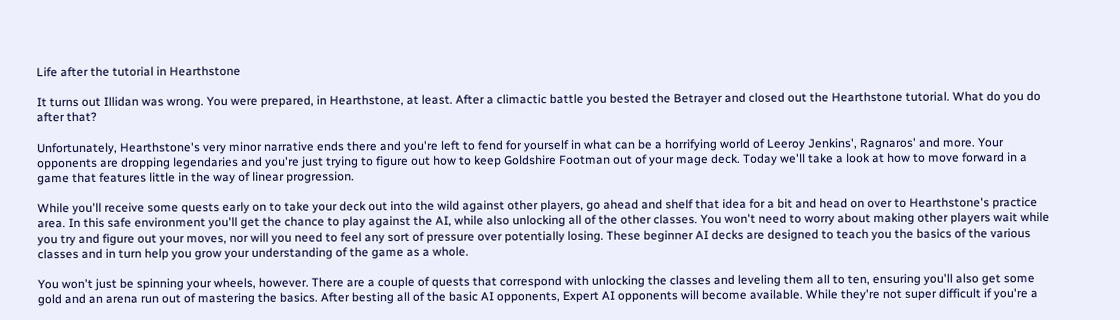Life after the tutorial in Hearthstone

It turns out Illidan was wrong. You were prepared, in Hearthstone, at least. After a climactic battle you bested the Betrayer and closed out the Hearthstone tutorial. What do you do after that?

Unfortunately, Hearthstone's very minor narrative ends there and you're left to fend for yourself in what can be a horrifying world of Leeroy Jenkins', Ragnaros' and more. Your opponents are dropping legendaries and you're just trying to figure out how to keep Goldshire Footman out of your mage deck. Today we'll take a look at how to move forward in a game that features little in the way of linear progression.

While you'll receive some quests early on to take your deck out into the wild against other players, go ahead and shelf that idea for a bit and head on over to Hearthstone's practice area. In this safe environment you'll get the chance to play against the AI, while also unlocking all of the other classes. You won't need to worry about making other players wait while you try and figure out your moves, nor will you need to feel any sort of pressure over potentially losing. These beginner AI decks are designed to teach you the basics of the various classes and in turn help you grow your understanding of the game as a whole.

You won't just be spinning your wheels, however. There are a couple of quests that correspond with unlocking the classes and leveling them all to ten, ensuring you'll also get some gold and an arena run out of mastering the basics. After besting all of the basic AI opponents, Expert AI opponents will become available. While they're not super difficult if you're a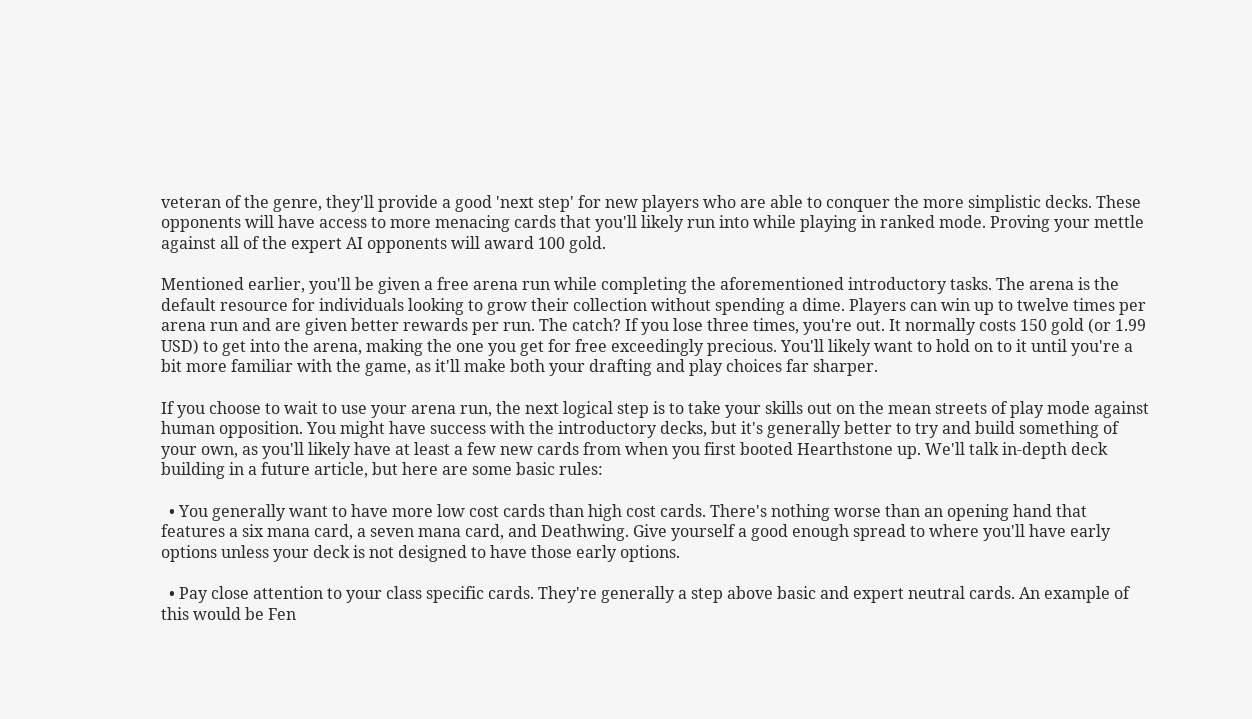veteran of the genre, they'll provide a good 'next step' for new players who are able to conquer the more simplistic decks. These opponents will have access to more menacing cards that you'll likely run into while playing in ranked mode. Proving your mettle against all of the expert AI opponents will award 100 gold.

Mentioned earlier, you'll be given a free arena run while completing the aforementioned introductory tasks. The arena is the default resource for individuals looking to grow their collection without spending a dime. Players can win up to twelve times per arena run and are given better rewards per run. The catch? If you lose three times, you're out. It normally costs 150 gold (or 1.99 USD) to get into the arena, making the one you get for free exceedingly precious. You'll likely want to hold on to it until you're a bit more familiar with the game, as it'll make both your drafting and play choices far sharper.

If you choose to wait to use your arena run, the next logical step is to take your skills out on the mean streets of play mode against human opposition. You might have success with the introductory decks, but it's generally better to try and build something of your own, as you'll likely have at least a few new cards from when you first booted Hearthstone up. We'll talk in-depth deck building in a future article, but here are some basic rules:

  • You generally want to have more low cost cards than high cost cards. There's nothing worse than an opening hand that features a six mana card, a seven mana card, and Deathwing. Give yourself a good enough spread to where you'll have early options unless your deck is not designed to have those early options.

  • Pay close attention to your class specific cards. They're generally a step above basic and expert neutral cards. An example of this would be Fen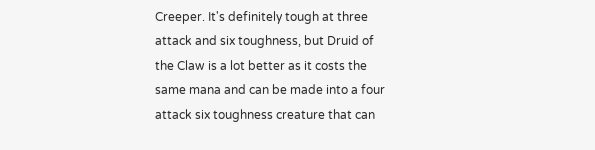Creeper. It's definitely tough at three attack and six toughness, but Druid of the Claw is a lot better as it costs the same mana and can be made into a four attack six toughness creature that can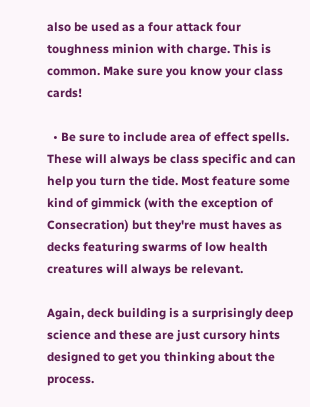also be used as a four attack four toughness minion with charge. This is common. Make sure you know your class cards!

  • Be sure to include area of effect spells. These will always be class specific and can help you turn the tide. Most feature some kind of gimmick (with the exception of Consecration) but they're must haves as decks featuring swarms of low health creatures will always be relevant.

Again, deck building is a surprisingly deep science and these are just cursory hints designed to get you thinking about the process.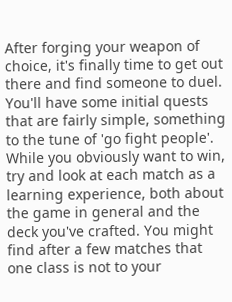After forging your weapon of choice, it's finally time to get out there and find someone to duel. You'll have some initial quests that are fairly simple, something to the tune of 'go fight people'. While you obviously want to win, try and look at each match as a learning experience, both about the game in general and the deck you've crafted. You might find after a few matches that one class is not to your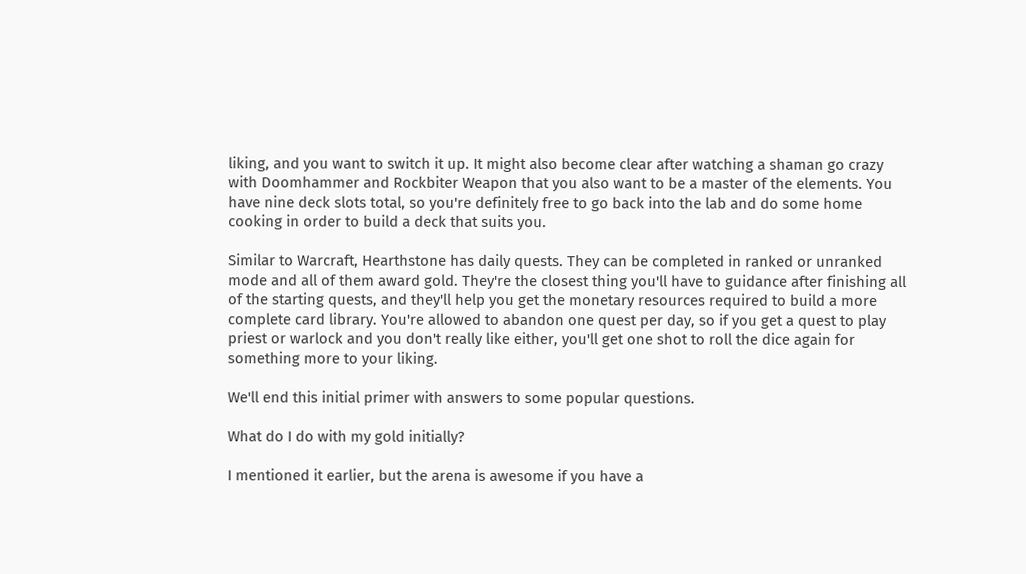liking, and you want to switch it up. It might also become clear after watching a shaman go crazy with Doomhammer and Rockbiter Weapon that you also want to be a master of the elements. You have nine deck slots total, so you're definitely free to go back into the lab and do some home cooking in order to build a deck that suits you.

Similar to Warcraft, Hearthstone has daily quests. They can be completed in ranked or unranked mode and all of them award gold. They're the closest thing you'll have to guidance after finishing all of the starting quests, and they'll help you get the monetary resources required to build a more complete card library. You're allowed to abandon one quest per day, so if you get a quest to play priest or warlock and you don't really like either, you'll get one shot to roll the dice again for something more to your liking.

We'll end this initial primer with answers to some popular questions.

What do I do with my gold initially?

I mentioned it earlier, but the arena is awesome if you have a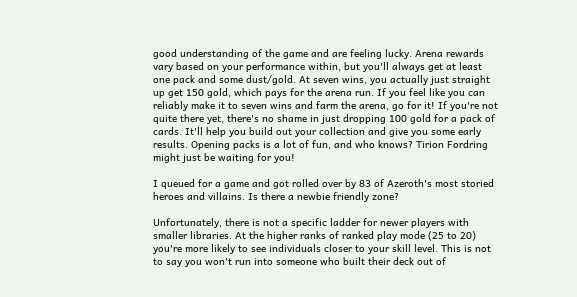good understanding of the game and are feeling lucky. Arena rewards vary based on your performance within, but you'll always get at least one pack and some dust/gold. At seven wins, you actually just straight up get 150 gold, which pays for the arena run. If you feel like you can reliably make it to seven wins and farm the arena, go for it! If you're not quite there yet, there's no shame in just dropping 100 gold for a pack of cards. It'll help you build out your collection and give you some early results. Opening packs is a lot of fun, and who knows? Tirion Fordring might just be waiting for you!

I queued for a game and got rolled over by 83 of Azeroth's most storied heroes and villains. Is there a newbie friendly zone?

Unfortunately, there is not a specific ladder for newer players with smaller libraries. At the higher ranks of ranked play mode (25 to 20) you're more likely to see individuals closer to your skill level. This is not to say you won't run into someone who built their deck out of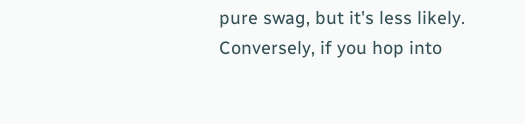pure swag, but it's less likely. Conversely, if you hop into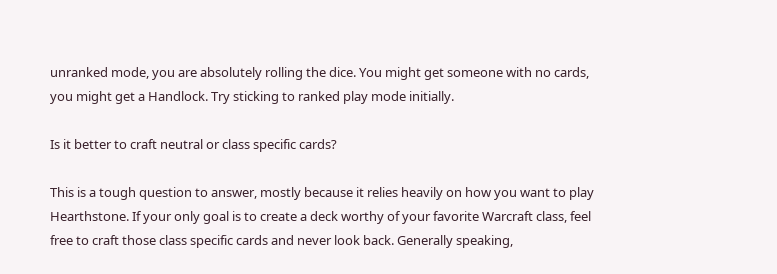unranked mode, you are absolutely rolling the dice. You might get someone with no cards, you might get a Handlock. Try sticking to ranked play mode initially.

Is it better to craft neutral or class specific cards?

This is a tough question to answer, mostly because it relies heavily on how you want to play Hearthstone. If your only goal is to create a deck worthy of your favorite Warcraft class, feel free to craft those class specific cards and never look back. Generally speaking,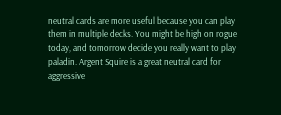neutral cards are more useful because you can play them in multiple decks. You might be high on rogue today, and tomorrow decide you really want to play paladin. Argent Squire is a great neutral card for aggressive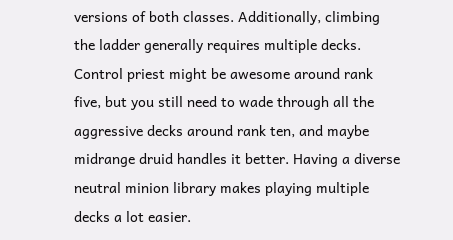versions of both classes. Additionally, climbing the ladder generally requires multiple decks. Control priest might be awesome around rank five, but you still need to wade through all the aggressive decks around rank ten, and maybe midrange druid handles it better. Having a diverse neutral minion library makes playing multiple decks a lot easier.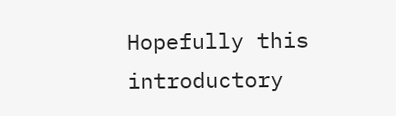Hopefully this introductory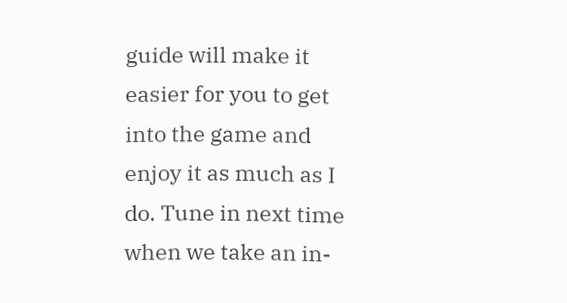guide will make it easier for you to get into the game and enjoy it as much as I do. Tune in next time when we take an in-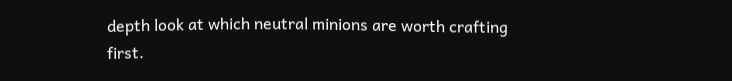depth look at which neutral minions are worth crafting first.